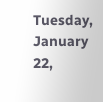Tuesday, January 22,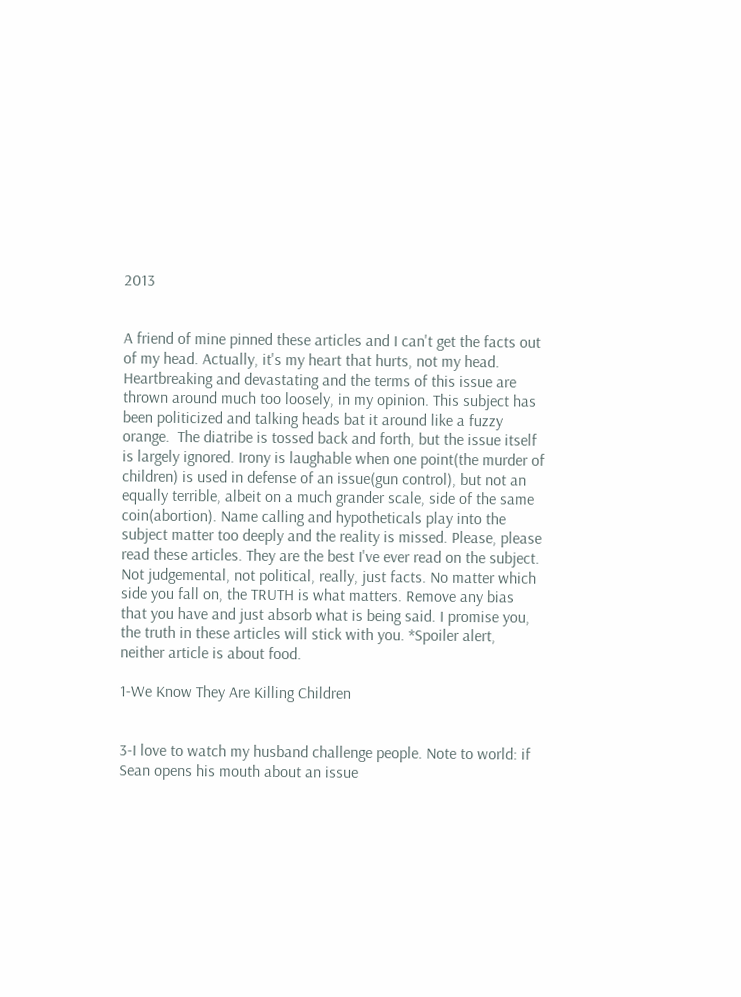2013


A friend of mine pinned these articles and I can't get the facts out of my head. Actually, it's my heart that hurts, not my head. Heartbreaking and devastating and the terms of this issue are thrown around much too loosely, in my opinion. This subject has been politicized and talking heads bat it around like a fuzzy orange.  The diatribe is tossed back and forth, but the issue itself is largely ignored. Irony is laughable when one point(the murder of children) is used in defense of an issue(gun control), but not an equally terrible, albeit on a much grander scale, side of the same coin(abortion). Name calling and hypotheticals play into the subject matter too deeply and the reality is missed. Please, please read these articles. They are the best I've ever read on the subject. Not judgemental, not political, really, just facts. No matter which side you fall on, the TRUTH is what matters. Remove any bias that you have and just absorb what is being said. I promise you, the truth in these articles will stick with you. *Spoiler alert, neither article is about food.

1-We Know They Are Killing Children


3-I love to watch my husband challenge people. Note to world: if Sean opens his mouth about an issue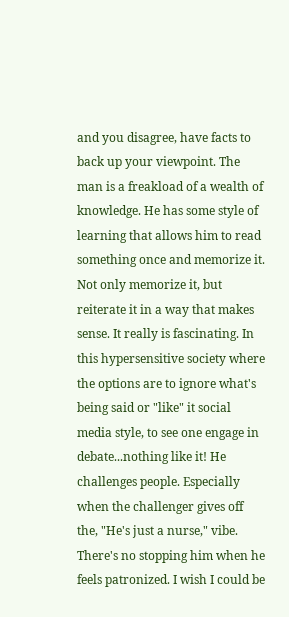and you disagree, have facts to back up your viewpoint. The man is a freakload of a wealth of knowledge. He has some style of learning that allows him to read something once and memorize it. Not only memorize it, but reiterate it in a way that makes sense. It really is fascinating. In this hypersensitive society where the options are to ignore what's being said or "like" it social media style, to see one engage in debate...nothing like it! He challenges people. Especially when the challenger gives off the, "He's just a nurse," vibe. There's no stopping him when he feels patronized. I wish I could be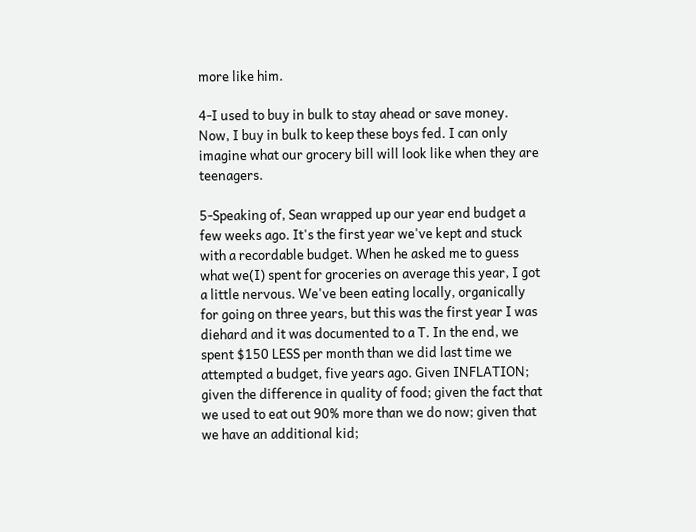more like him.

4-I used to buy in bulk to stay ahead or save money. Now, I buy in bulk to keep these boys fed. I can only imagine what our grocery bill will look like when they are teenagers.

5-Speaking of, Sean wrapped up our year end budget a few weeks ago. It's the first year we've kept and stuck with a recordable budget. When he asked me to guess what we(I) spent for groceries on average this year, I got a little nervous. We've been eating locally, organically for going on three years, but this was the first year I was diehard and it was documented to a T. In the end, we spent $150 LESS per month than we did last time we attempted a budget, five years ago. Given INFLATION; given the difference in quality of food; given the fact that we used to eat out 90% more than we do now; given that we have an additional kid;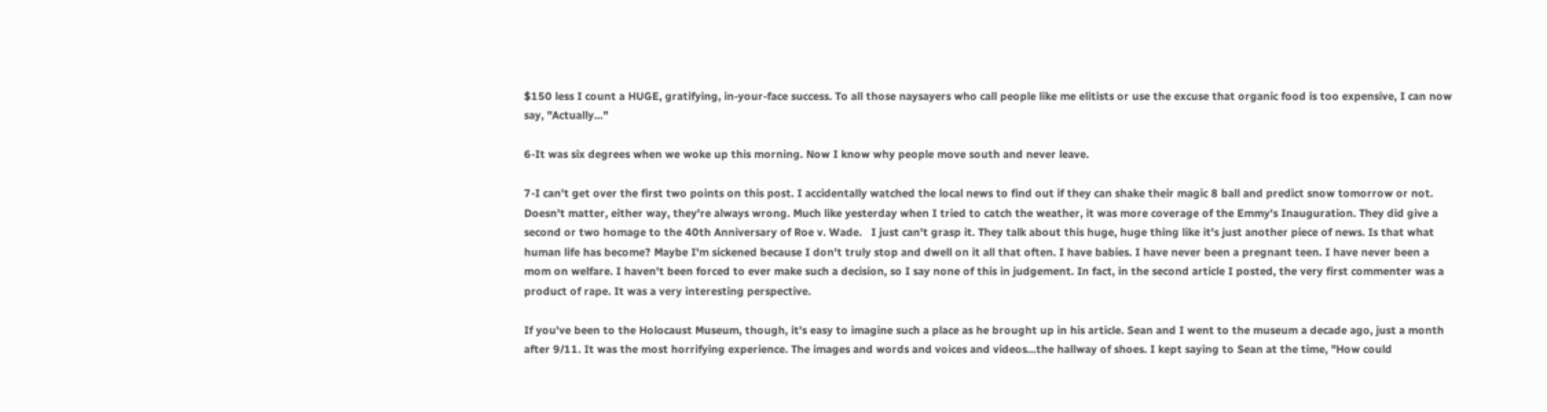$150 less I count a HUGE, gratifying, in-your-face success. To all those naysayers who call people like me elitists or use the excuse that organic food is too expensive, I can now say, "Actually..."

6-It was six degrees when we woke up this morning. Now I know why people move south and never leave.

7-I can't get over the first two points on this post. I accidentally watched the local news to find out if they can shake their magic 8 ball and predict snow tomorrow or not. Doesn't matter, either way, they're always wrong. Much like yesterday when I tried to catch the weather, it was more coverage of the Emmy's Inauguration. They did give a second or two homage to the 40th Anniversary of Roe v. Wade.   I just can't grasp it. They talk about this huge, huge thing like it's just another piece of news. Is that what human life has become? Maybe I'm sickened because I don't truly stop and dwell on it all that often. I have babies. I have never been a pregnant teen. I have never been a mom on welfare. I haven't been forced to ever make such a decision, so I say none of this in judgement. In fact, in the second article I posted, the very first commenter was a product of rape. It was a very interesting perspective.

If you've been to the Holocaust Museum, though, it's easy to imagine such a place as he brought up in his article. Sean and I went to the museum a decade ago, just a month after 9/11. It was the most horrifying experience. The images and words and voices and videos...the hallway of shoes. I kept saying to Sean at the time, "How could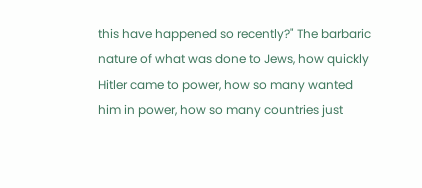this have happened so recently?" The barbaric nature of what was done to Jews, how quickly Hitler came to power, how so many wanted him in power, how so many countries just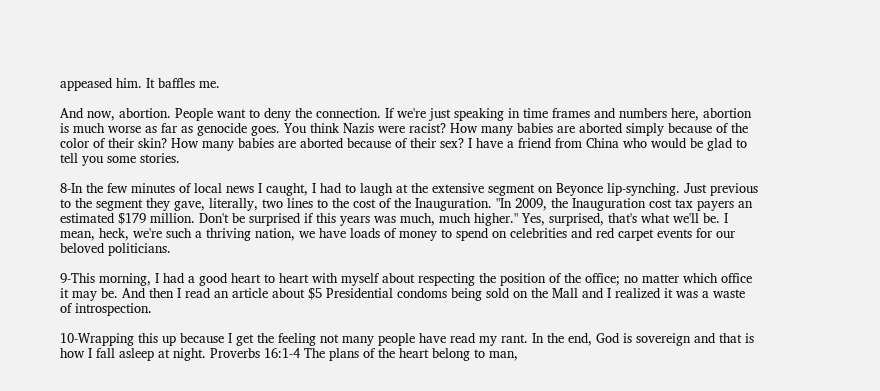appeased him. It baffles me.

And now, abortion. People want to deny the connection. If we're just speaking in time frames and numbers here, abortion is much worse as far as genocide goes. You think Nazis were racist? How many babies are aborted simply because of the color of their skin? How many babies are aborted because of their sex? I have a friend from China who would be glad to tell you some stories.

8-In the few minutes of local news I caught, I had to laugh at the extensive segment on Beyonce lip-synching. Just previous to the segment they gave, literally, two lines to the cost of the Inauguration. "In 2009, the Inauguration cost tax payers an estimated $179 million. Don't be surprised if this years was much, much higher." Yes, surprised, that's what we'll be. I mean, heck, we're such a thriving nation, we have loads of money to spend on celebrities and red carpet events for our beloved politicians.

9-This morning, I had a good heart to heart with myself about respecting the position of the office; no matter which office it may be. And then I read an article about $5 Presidential condoms being sold on the Mall and I realized it was a waste of introspection.

10-Wrapping this up because I get the feeling not many people have read my rant. In the end, God is sovereign and that is how I fall asleep at night. Proverbs 16:1-4 The plans of the heart belong to man,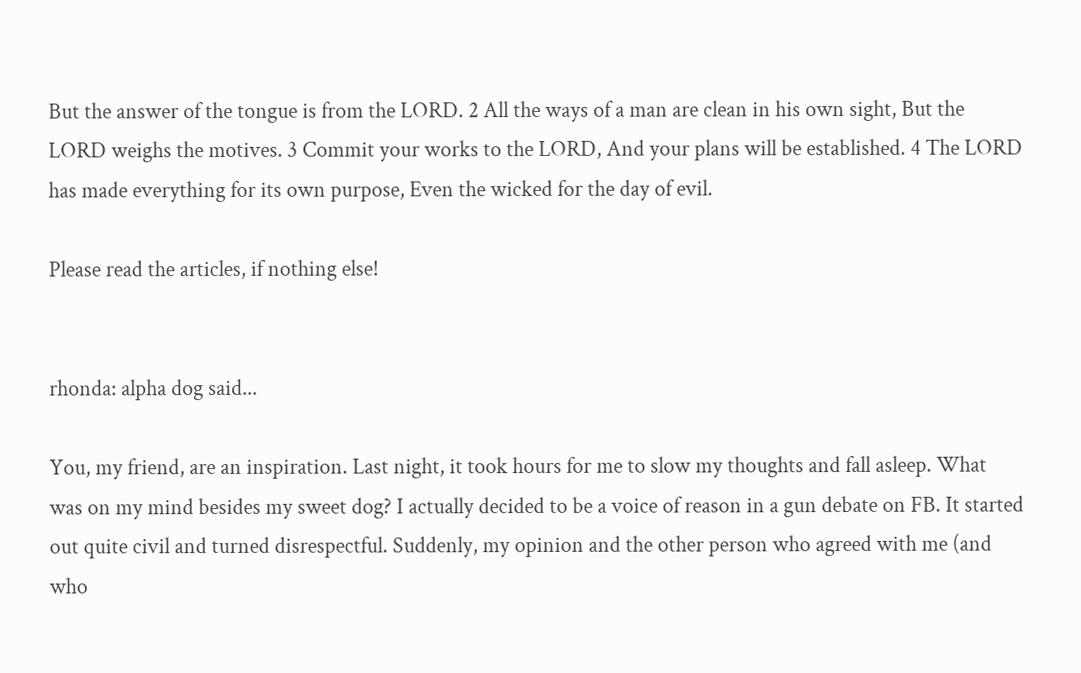But the answer of the tongue is from the LORD. 2 All the ways of a man are clean in his own sight, But the LORD weighs the motives. 3 Commit your works to the LORD, And your plans will be established. 4 The LORD has made everything for its own purpose, Even the wicked for the day of evil.

Please read the articles, if nothing else!


rhonda: alpha dog said...

You, my friend, are an inspiration. Last night, it took hours for me to slow my thoughts and fall asleep. What was on my mind besides my sweet dog? I actually decided to be a voice of reason in a gun debate on FB. It started out quite civil and turned disrespectful. Suddenly, my opinion and the other person who agreed with me (and who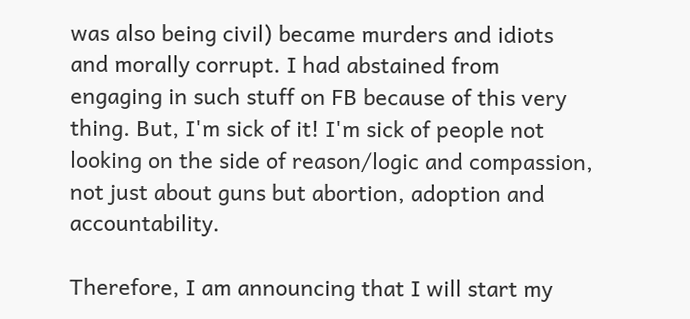was also being civil) became murders and idiots and morally corrupt. I had abstained from engaging in such stuff on FB because of this very thing. But, I'm sick of it! I'm sick of people not looking on the side of reason/logic and compassion, not just about guns but abortion, adoption and accountability.

Therefore, I am announcing that I will start my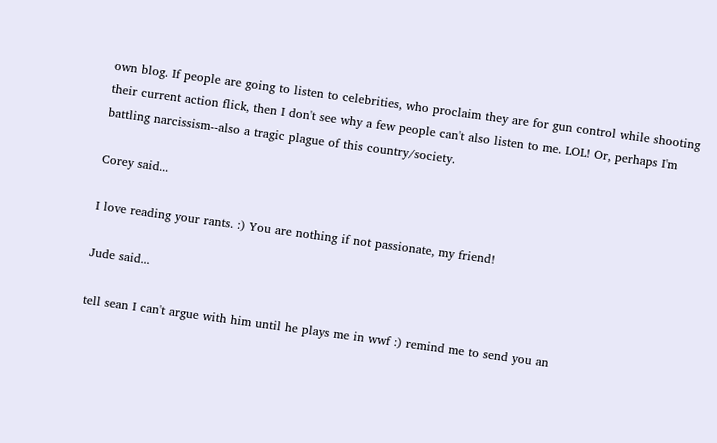own blog. If people are going to listen to celebrities, who proclaim they are for gun control while shooting their current action flick, then I don't see why a few people can't also listen to me. LOL! Or, perhaps I'm battling narcissism--also a tragic plague of this country/society.

Corey said...

I love reading your rants. :) You are nothing if not passionate, my friend!

Jude said...

tell sean I can't argue with him until he plays me in wwf :) remind me to send you an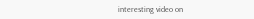interesting video on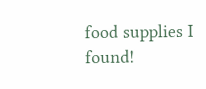food supplies I found!